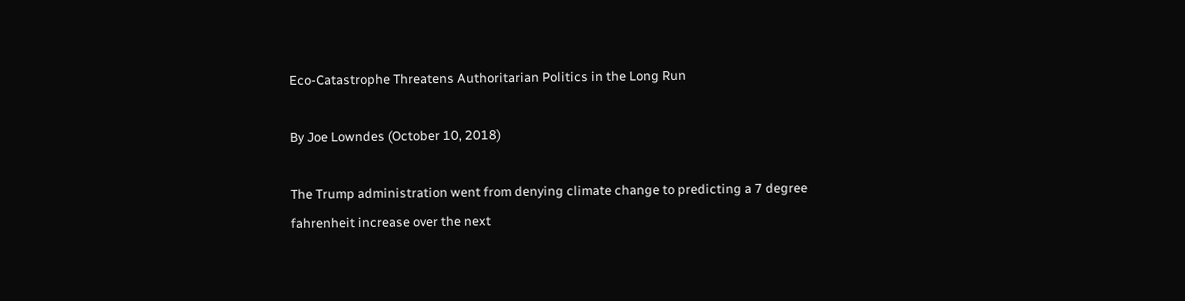Eco-Catastrophe Threatens Authoritarian Politics in the Long Run

By Joe Lowndes (October 10, 2018)

The Trump administration went from denying climate change to predicting a 7 degree fahrenheit increase over the next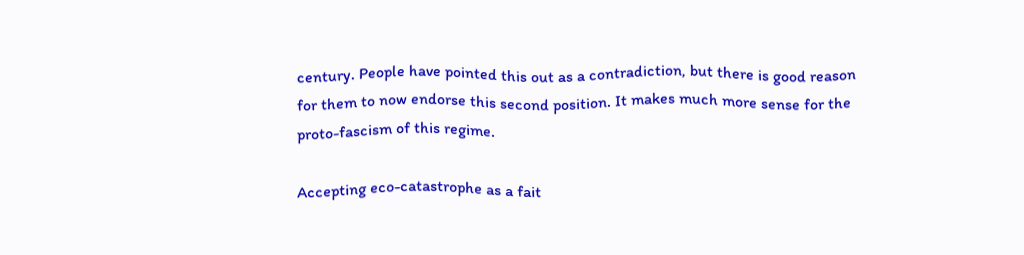century. People have pointed this out as a contradiction, but there is good reason for them to now endorse this second position. It makes much more sense for the proto-fascism of this regime.

Accepting eco-catastrophe as a fait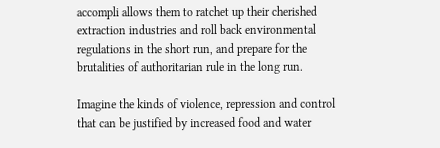accompli allows them to ratchet up their cherished extraction industries and roll back environmental regulations in the short run, and prepare for the brutalities of authoritarian rule in the long run.

Imagine the kinds of violence, repression and control that can be justified by increased food and water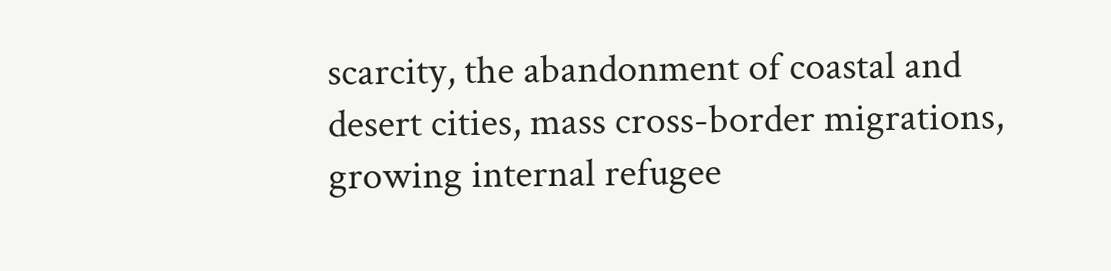scarcity, the abandonment of coastal and desert cities, mass cross-border migrations, growing internal refugee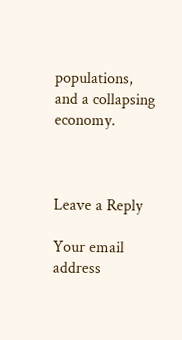populations, and a collapsing economy.



Leave a Reply

Your email address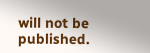will not be published.